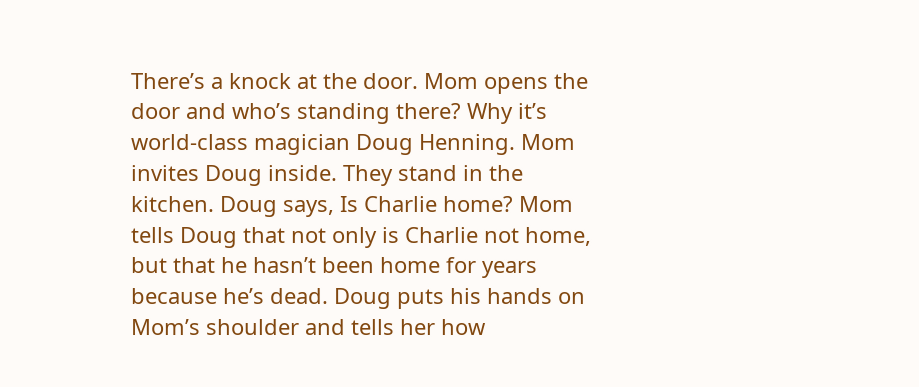There’s a knock at the door. Mom opens the door and who’s standing there? Why it’s world-class magician Doug Henning. Mom invites Doug inside. They stand in the kitchen. Doug says, Is Charlie home? Mom tells Doug that not only is Charlie not home, but that he hasn’t been home for years because he’s dead. Doug puts his hands on Mom’s shoulder and tells her how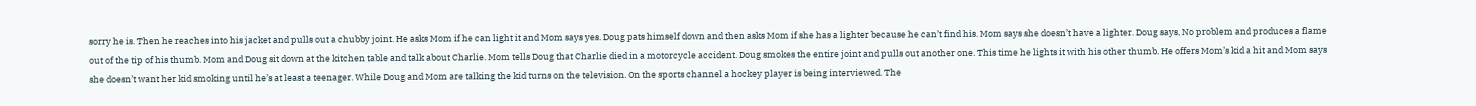sorry he is. Then he reaches into his jacket and pulls out a chubby joint. He asks Mom if he can light it and Mom says yes. Doug pats himself down and then asks Mom if she has a lighter because he can’t find his. Mom says she doesn’t have a lighter. Doug says, No problem and produces a flame out of the tip of his thumb. Mom and Doug sit down at the kitchen table and talk about Charlie. Mom tells Doug that Charlie died in a motorcycle accident. Doug smokes the entire joint and pulls out another one. This time he lights it with his other thumb. He offers Mom’s kid a hit and Mom says she doesn’t want her kid smoking until he’s at least a teenager. While Doug and Mom are talking the kid turns on the television. On the sports channel a hockey player is being interviewed. The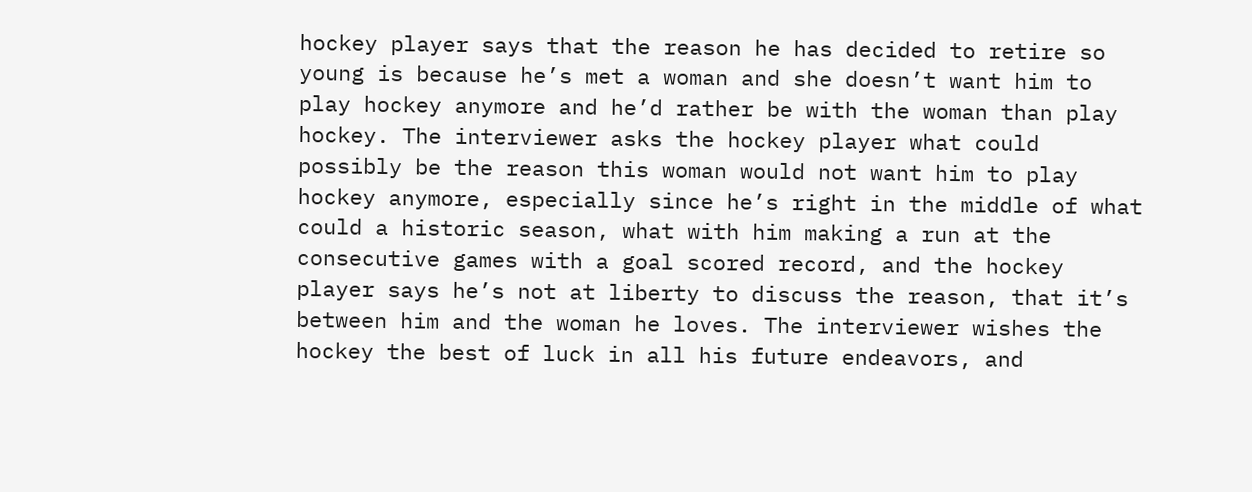hockey player says that the reason he has decided to retire so young is because he’s met a woman and she doesn’t want him to play hockey anymore and he’d rather be with the woman than play hockey. The interviewer asks the hockey player what could possibly be the reason this woman would not want him to play hockey anymore, especially since he’s right in the middle of what could a historic season, what with him making a run at the consecutive games with a goal scored record, and the hockey player says he’s not at liberty to discuss the reason, that it’s between him and the woman he loves. The interviewer wishes the hockey the best of luck in all his future endeavors, and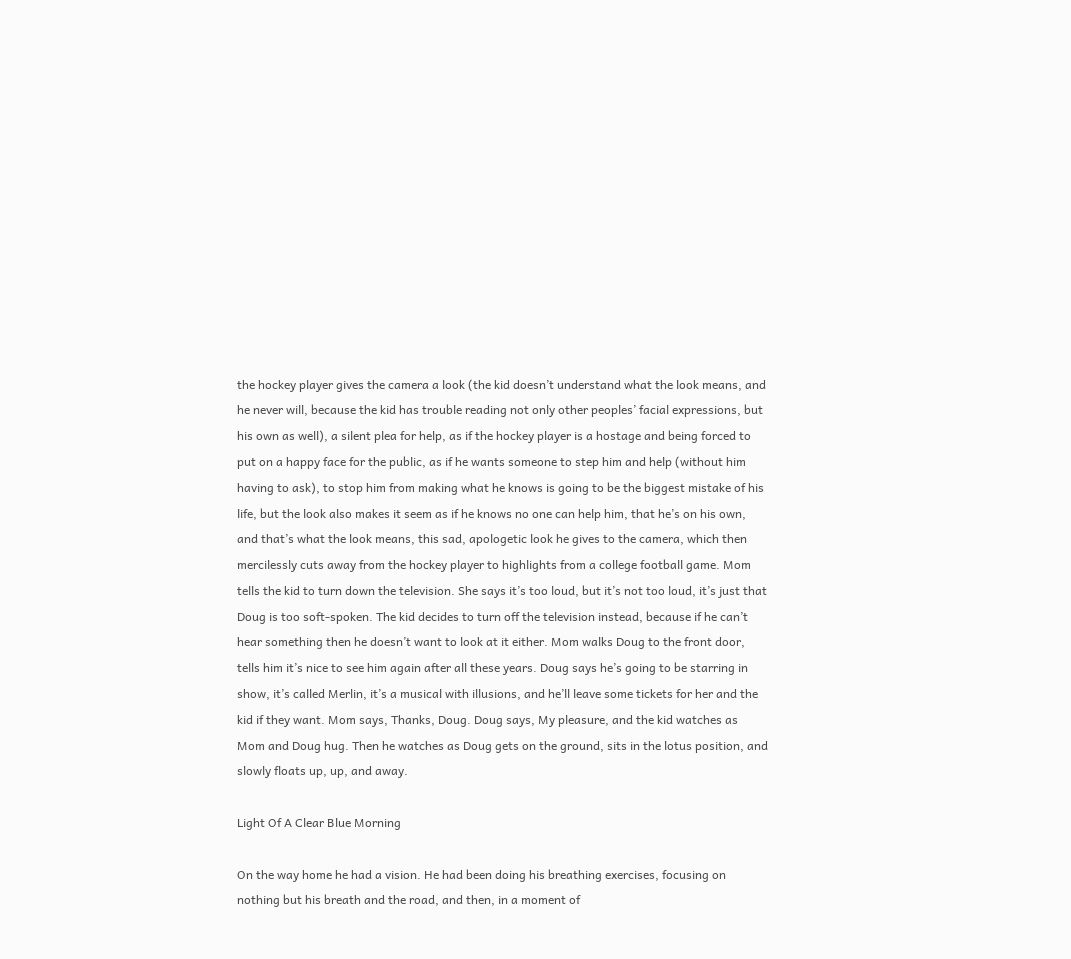the hockey player gives the camera a look (the kid doesn’t understand what the look means, and he never will, because the kid has trouble reading not only other peoples’ facial expressions, but his own as well), a silent plea for help, as if the hockey player is a hostage and being forced to put on a happy face for the public, as if he wants someone to step him and help (without him having to ask), to stop him from making what he knows is going to be the biggest mistake of his life, but the look also makes it seem as if he knows no one can help him, that he’s on his own, and that’s what the look means, this sad, apologetic look he gives to the camera, which then mercilessly cuts away from the hockey player to highlights from a college football game. Mom tells the kid to turn down the television. She says it’s too loud, but it’s not too loud, it’s just that Doug is too soft-spoken. The kid decides to turn off the television instead, because if he can’t hear something then he doesn’t want to look at it either. Mom walks Doug to the front door, tells him it’s nice to see him again after all these years. Doug says he’s going to be starring in show, it’s called Merlin, it’s a musical with illusions, and he’ll leave some tickets for her and the kid if they want. Mom says, Thanks, Doug. Doug says, My pleasure, and the kid watches as Mom and Doug hug. Then he watches as Doug gets on the ground, sits in the lotus position, and slowly floats up, up, and away.

Light Of A Clear Blue Morning

On the way home he had a vision. He had been doing his breathing exercises, focusing on nothing but his breath and the road, and then, in a moment of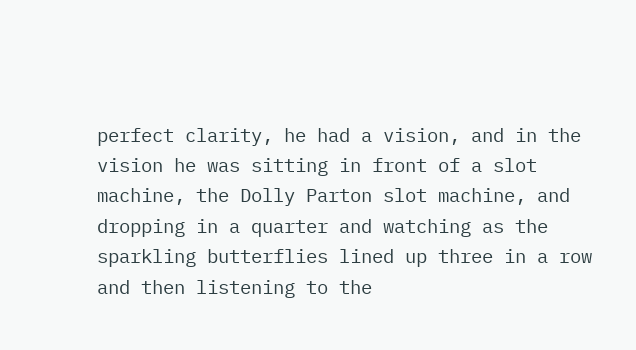perfect clarity, he had a vision, and in the vision he was sitting in front of a slot machine, the Dolly Parton slot machine, and dropping in a quarter and watching as the sparkling butterflies lined up three in a row and then listening to the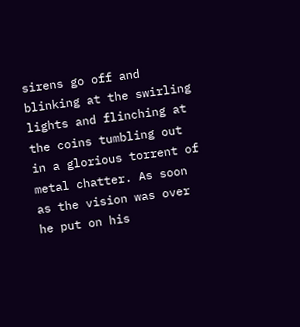sirens go off and blinking at the swirling lights and flinching at the coins tumbling out in a glorious torrent of metal chatter. As soon as the vision was over he put on his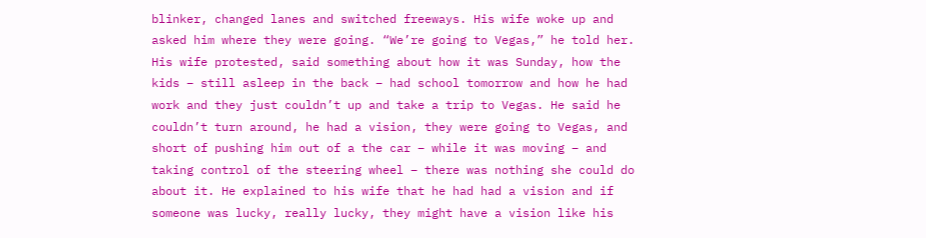blinker, changed lanes and switched freeways. His wife woke up and asked him where they were going. “We’re going to Vegas,” he told her. His wife protested, said something about how it was Sunday, how the kids – still asleep in the back – had school tomorrow and how he had work and they just couldn’t up and take a trip to Vegas. He said he couldn’t turn around, he had a vision, they were going to Vegas, and short of pushing him out of a the car – while it was moving – and taking control of the steering wheel – there was nothing she could do about it. He explained to his wife that he had had a vision and if someone was lucky, really lucky, they might have a vision like his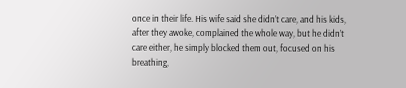once in their life. His wife said she didn’t care, and his kids, after they awoke, complained the whole way, but he didn’t care either, he simply blocked them out, focused on his breathing,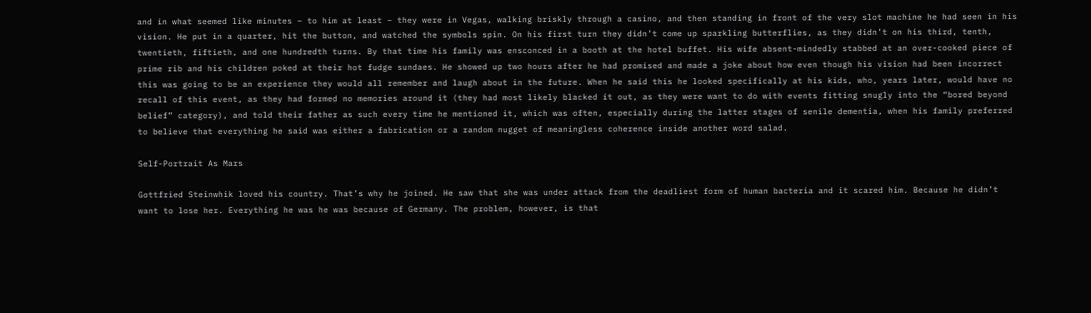and in what seemed like minutes – to him at least – they were in Vegas, walking briskly through a casino, and then standing in front of the very slot machine he had seen in his vision. He put in a quarter, hit the button, and watched the symbols spin. On his first turn they didn’t come up sparkling butterflies, as they didn’t on his third, tenth, twentieth, fiftieth, and one hundredth turns. By that time his family was ensconced in a booth at the hotel buffet. His wife absent-mindedly stabbed at an over-cooked piece of prime rib and his children poked at their hot fudge sundaes. He showed up two hours after he had promised and made a joke about how even though his vision had been incorrect this was going to be an experience they would all remember and laugh about in the future. When he said this he looked specifically at his kids, who, years later, would have no recall of this event, as they had formed no memories around it (they had most likely blacked it out, as they were want to do with events fitting snugly into the “bored beyond belief” category), and told their father as such every time he mentioned it, which was often, especially during the latter stages of senile dementia, when his family preferred to believe that everything he said was either a fabrication or a random nugget of meaningless coherence inside another word salad.

Self-Portrait As Mars

Gottfried Steinwhik loved his country. That’s why he joined. He saw that she was under attack from the deadliest form of human bacteria and it scared him. Because he didn’t want to lose her. Everything he was he was because of Germany. The problem, however, is that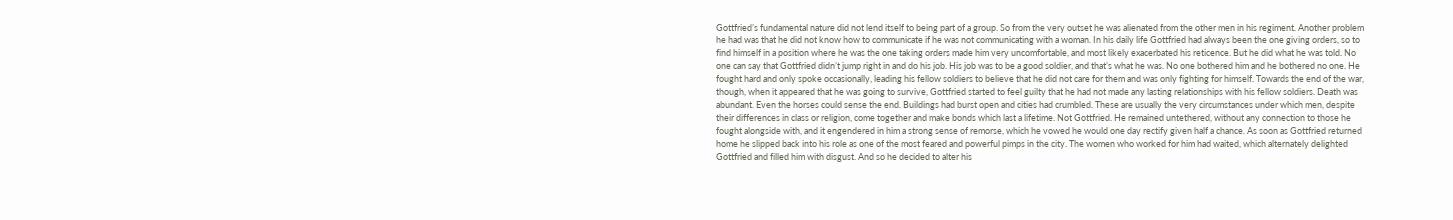Gottfried’s fundamental nature did not lend itself to being part of a group. So from the very outset he was alienated from the other men in his regiment. Another problem he had was that he did not know how to communicate if he was not communicating with a woman. In his daily life Gottfried had always been the one giving orders, so to find himself in a position where he was the one taking orders made him very uncomfortable, and most likely exacerbated his reticence. But he did what he was told. No one can say that Gottfried didn’t jump right in and do his job. His job was to be a good soldier, and that’s what he was. No one bothered him and he bothered no one. He fought hard and only spoke occasionally, leading his fellow soldiers to believe that he did not care for them and was only fighting for himself. Towards the end of the war, though, when it appeared that he was going to survive, Gottfried started to feel guilty that he had not made any lasting relationships with his fellow soldiers. Death was abundant. Even the horses could sense the end. Buildings had burst open and cities had crumbled. These are usually the very circumstances under which men, despite their differences in class or religion, come together and make bonds which last a lifetime. Not Gottfried. He remained untethered, without any connection to those he fought alongside with, and it engendered in him a strong sense of remorse, which he vowed he would one day rectify given half a chance. As soon as Gottfried returned home he slipped back into his role as one of the most feared and powerful pimps in the city. The women who worked for him had waited, which alternately delighted Gottfried and filled him with disgust. And so he decided to alter his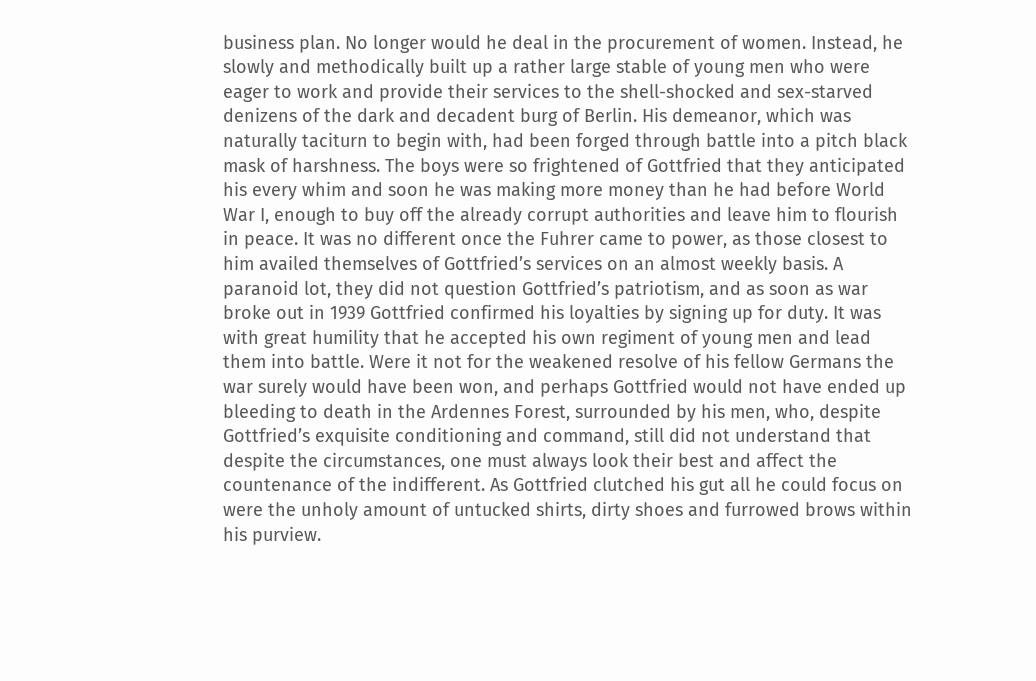business plan. No longer would he deal in the procurement of women. Instead, he slowly and methodically built up a rather large stable of young men who were eager to work and provide their services to the shell-shocked and sex-starved denizens of the dark and decadent burg of Berlin. His demeanor, which was naturally taciturn to begin with, had been forged through battle into a pitch black mask of harshness. The boys were so frightened of Gottfried that they anticipated his every whim and soon he was making more money than he had before World War I, enough to buy off the already corrupt authorities and leave him to flourish in peace. It was no different once the Fuhrer came to power, as those closest to him availed themselves of Gottfried’s services on an almost weekly basis. A paranoid lot, they did not question Gottfried’s patriotism, and as soon as war broke out in 1939 Gottfried confirmed his loyalties by signing up for duty. It was with great humility that he accepted his own regiment of young men and lead them into battle. Were it not for the weakened resolve of his fellow Germans the war surely would have been won, and perhaps Gottfried would not have ended up bleeding to death in the Ardennes Forest, surrounded by his men, who, despite Gottfried’s exquisite conditioning and command, still did not understand that despite the circumstances, one must always look their best and affect the countenance of the indifferent. As Gottfried clutched his gut all he could focus on were the unholy amount of untucked shirts, dirty shoes and furrowed brows within his purview.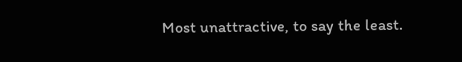Most unattractive, to say the least.